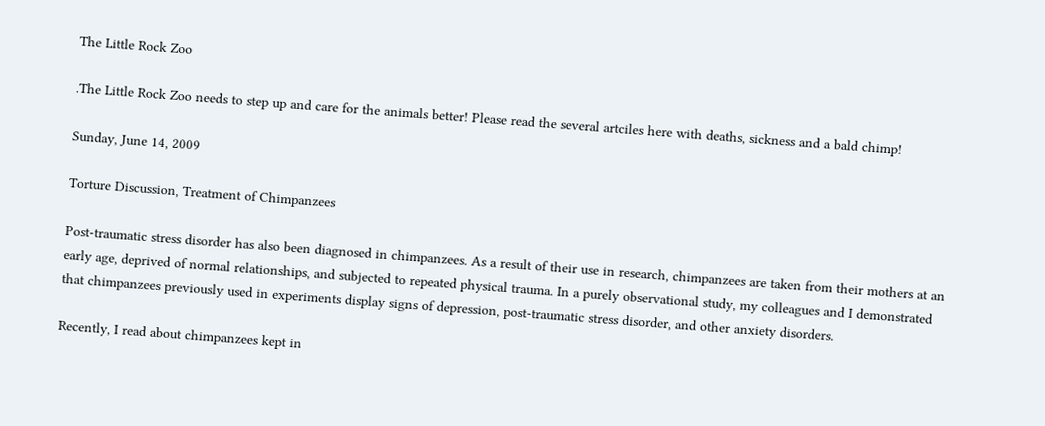The Little Rock Zoo

.The Little Rock Zoo needs to step up and care for the animals better! Please read the several artciles here with deaths, sickness and a bald chimp!

Sunday, June 14, 2009

Torture Discussion, Treatment of Chimpanzees

Post-traumatic stress disorder has also been diagnosed in chimpanzees. As a result of their use in research, chimpanzees are taken from their mothers at an early age, deprived of normal relationships, and subjected to repeated physical trauma. In a purely observational study, my colleagues and I demonstrated that chimpanzees previously used in experiments display signs of depression, post-traumatic stress disorder, and other anxiety disorders.

Recently, I read about chimpanzees kept in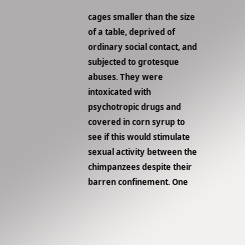cages smaller than the size of a table, deprived of ordinary social contact, and subjected to grotesque abuses. They were intoxicated with psychotropic drugs and covered in corn syrup to see if this would stimulate sexual activity between the chimpanzees despite their barren confinement. One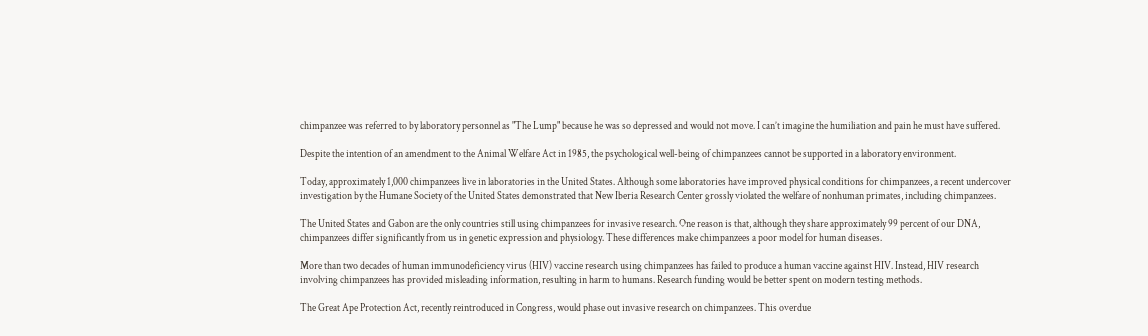chimpanzee was referred to by laboratory personnel as "The Lump" because he was so depressed and would not move. I can’t imagine the humiliation and pain he must have suffered.

Despite the intention of an amendment to the Animal Welfare Act in 1985, the psychological well-being of chimpanzees cannot be supported in a laboratory environment.

Today, approximately 1,000 chimpanzees live in laboratories in the United States. Although some laboratories have improved physical conditions for chimpanzees, a recent undercover investigation by the Humane Society of the United States demonstrated that New Iberia Research Center grossly violated the welfare of nonhuman primates, including chimpanzees.

The United States and Gabon are the only countries still using chimpanzees for invasive research. One reason is that, although they share approximately 99 percent of our DNA, chimpanzees differ significantly from us in genetic expression and physiology. These differences make chimpanzees a poor model for human diseases.

More than two decades of human immunodeficiency virus (HIV) vaccine research using chimpanzees has failed to produce a human vaccine against HIV. Instead, HIV research involving chimpanzees has provided misleading information, resulting in harm to humans. Research funding would be better spent on modern testing methods.

The Great Ape Protection Act, recently reintroduced in Congress, would phase out invasive research on chimpanzees. This overdue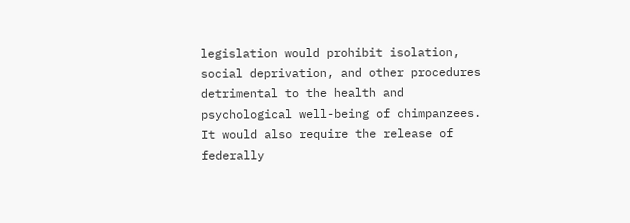legislation would prohibit isolation, social deprivation, and other procedures detrimental to the health and psychological well-being of chimpanzees. It would also require the release of federally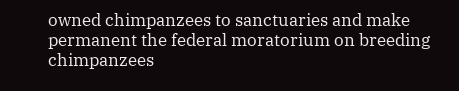owned chimpanzees to sanctuaries and make permanent the federal moratorium on breeding chimpanzees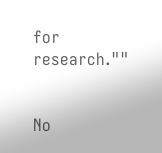for research.""


No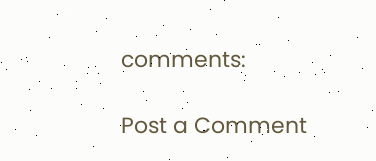comments:

Post a Comment